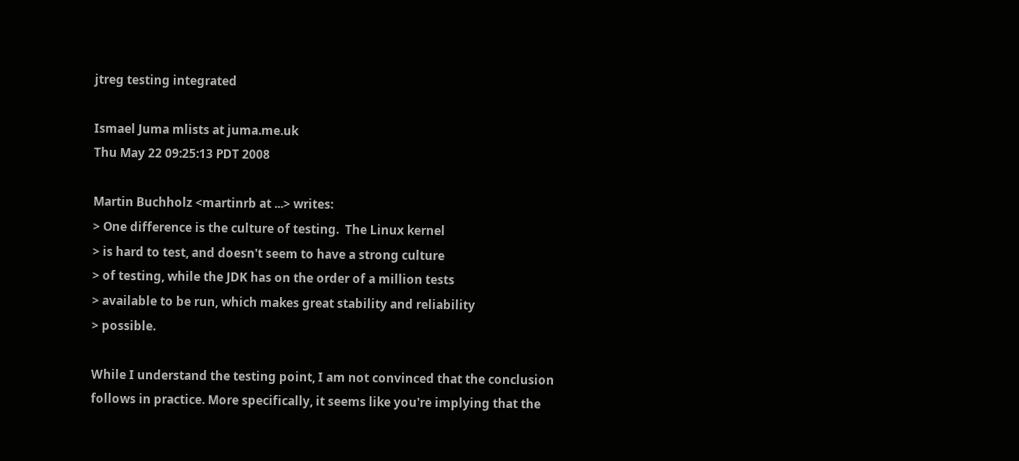jtreg testing integrated

Ismael Juma mlists at juma.me.uk
Thu May 22 09:25:13 PDT 2008

Martin Buchholz <martinrb at ...> writes:
> One difference is the culture of testing.  The Linux kernel
> is hard to test, and doesn't seem to have a strong culture
> of testing, while the JDK has on the order of a million tests
> available to be run, which makes great stability and reliability
> possible.

While I understand the testing point, I am not convinced that the conclusion
follows in practice. More specifically, it seems like you're implying that the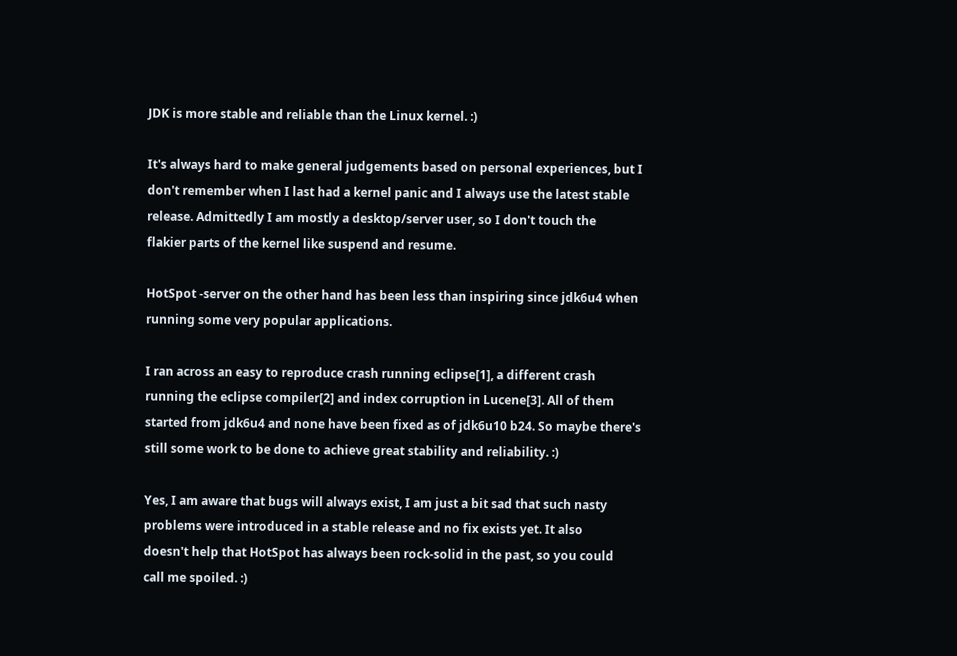JDK is more stable and reliable than the Linux kernel. :)

It's always hard to make general judgements based on personal experiences, but I
don't remember when I last had a kernel panic and I always use the latest stable
release. Admittedly I am mostly a desktop/server user, so I don't touch the
flakier parts of the kernel like suspend and resume.

HotSpot -server on the other hand has been less than inspiring since jdk6u4 when
running some very popular applications.

I ran across an easy to reproduce crash running eclipse[1], a different crash
running the eclipse compiler[2] and index corruption in Lucene[3]. All of them
started from jdk6u4 and none have been fixed as of jdk6u10 b24. So maybe there's
still some work to be done to achieve great stability and reliability. :)

Yes, I am aware that bugs will always exist, I am just a bit sad that such nasty
problems were introduced in a stable release and no fix exists yet. It also
doesn't help that HotSpot has always been rock-solid in the past, so you could
call me spoiled. :)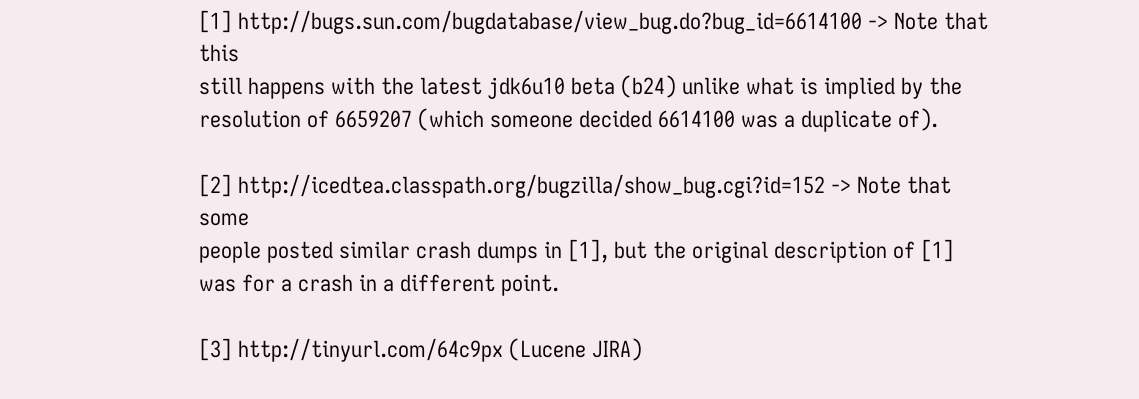[1] http://bugs.sun.com/bugdatabase/view_bug.do?bug_id=6614100 -> Note that this
still happens with the latest jdk6u10 beta (b24) unlike what is implied by the
resolution of 6659207 (which someone decided 6614100 was a duplicate of).

[2] http://icedtea.classpath.org/bugzilla/show_bug.cgi?id=152 -> Note that some
people posted similar crash dumps in [1], but the original description of [1]
was for a crash in a different point.

[3] http://tinyurl.com/64c9px (Lucene JIRA)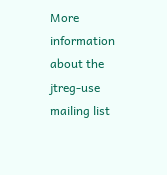More information about the jtreg-use mailing list